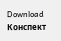Download Конспект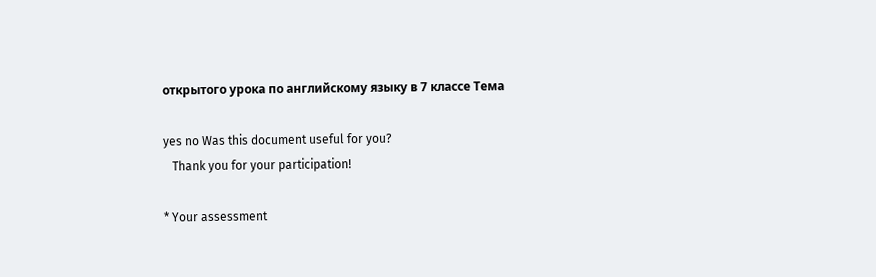открытого урока по английскому языку в 7 классе Тема

yes no Was this document useful for you?
   Thank you for your participation!

* Your assessment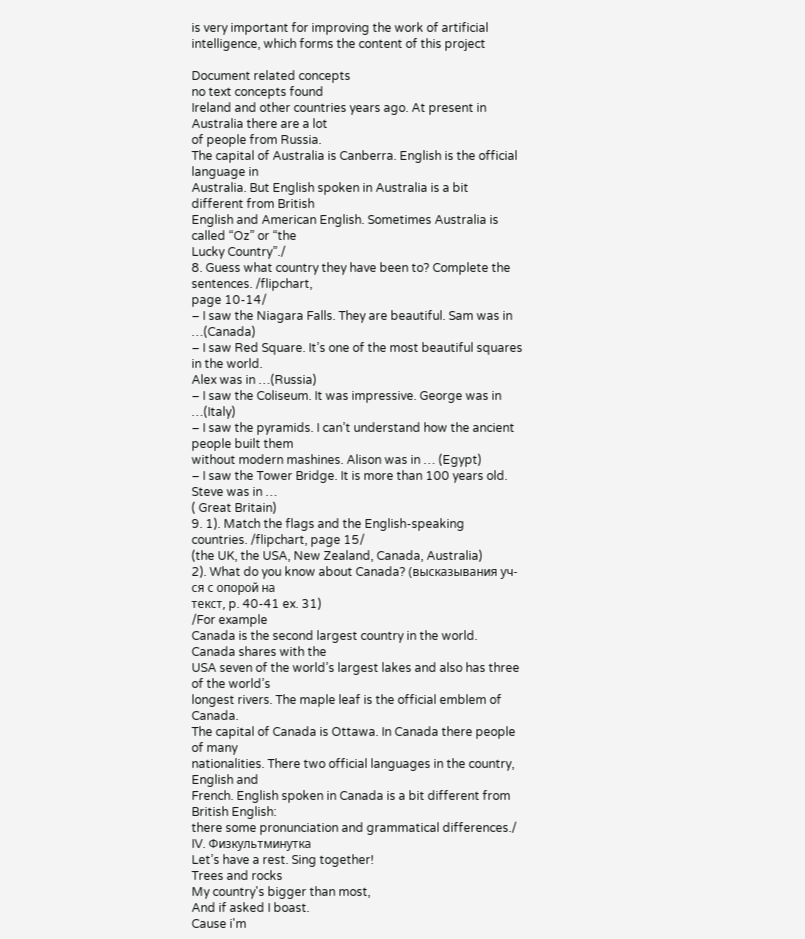is very important for improving the work of artificial intelligence, which forms the content of this project

Document related concepts
no text concepts found
Ireland and other countries years ago. At present in Australia there are a lot
of people from Russia.
The capital of Australia is Canberra. English is the official language in
Australia. But English spoken in Australia is a bit different from British
English and American English. Sometimes Australia is called “Oz” or “the
Lucky Country”./
8. Guess what country they have been to? Complete the sentences. /flipchart,
page 10-14/
– I saw the Niagara Falls. They are beautiful. Sam was in …(Canada)
– I saw Red Square. It’s one of the most beautiful squares in the world.
Alex was in …(Russia)
– I saw the Coliseum. It was impressive. George was in …(Italy)
– I saw the pyramids. I can’t understand how the ancient people built them
without modern mashines. Alison was in … (Egypt)
– I saw the Tower Bridge. It is more than 100 years old. Steve was in …
( Great Britain)
9. 1). Match the flags and the English-speaking countries. /flipchart, page 15/
(the UK, the USA, New Zealand, Canada, Australia)
2). What do you know about Canada? (высказывания уч-ся с опорой на
текст, p. 40-41 ex. 31)
/For example
Canada is the second largest country in the world. Canada shares with the
USA seven of the world’s largest lakes and also has three of the world’s
longest rivers. The maple leaf is the official emblem of Canada.
The capital of Canada is Ottawa. In Canada there people of many
nationalities. There two official languages in the country, English and
French. English spoken in Canada is a bit different from British English:
there some pronunciation and grammatical differences./
IV. Физкультминутка
Let’s have a rest. Sing together!
Trees and rocks
My country's bigger than most,
And if asked I boast.
Cause i'm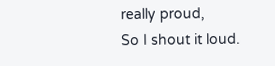really proud,
So I shout it loud.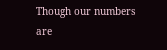Though our numbers are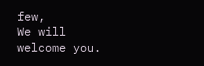few,
We will welcome you.